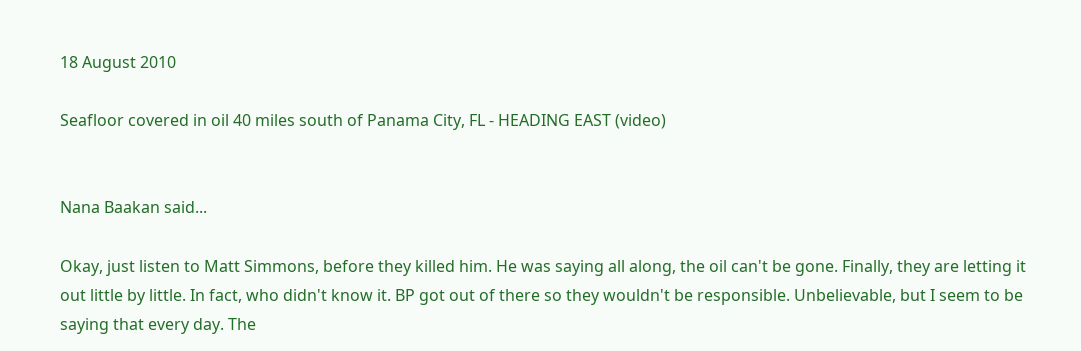18 August 2010

Seafloor covered in oil 40 miles south of Panama City, FL - HEADING EAST (video)


Nana Baakan said...

Okay, just listen to Matt Simmons, before they killed him. He was saying all along, the oil can't be gone. Finally, they are letting it out little by little. In fact, who didn't know it. BP got out of there so they wouldn't be responsible. Unbelievable, but I seem to be saying that every day. The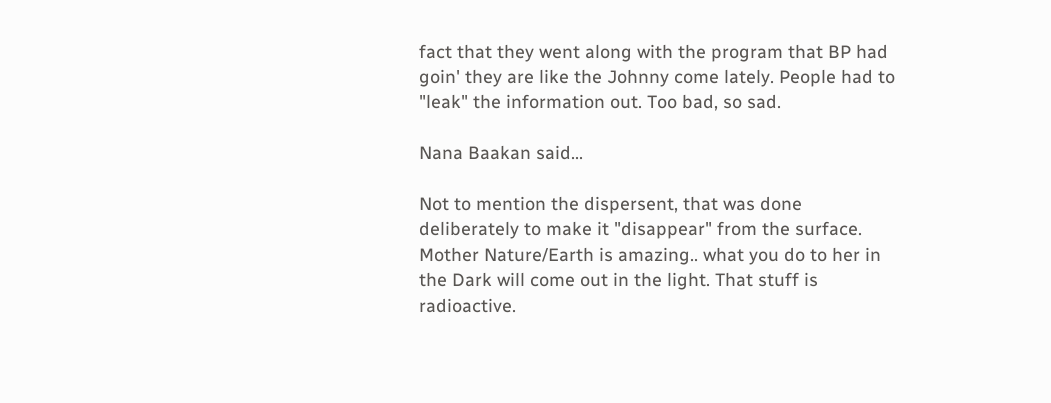fact that they went along with the program that BP had goin' they are like the Johnny come lately. People had to "leak" the information out. Too bad, so sad.

Nana Baakan said...

Not to mention the dispersent, that was done deliberately to make it "disappear" from the surface. Mother Nature/Earth is amazing.. what you do to her in the Dark will come out in the light. That stuff is radioactive.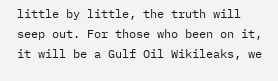little by little, the truth will seep out. For those who been on it, it will be a Gulf Oil Wikileaks, we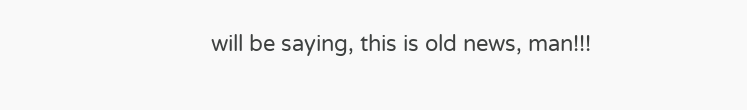will be saying, this is old news, man!!!